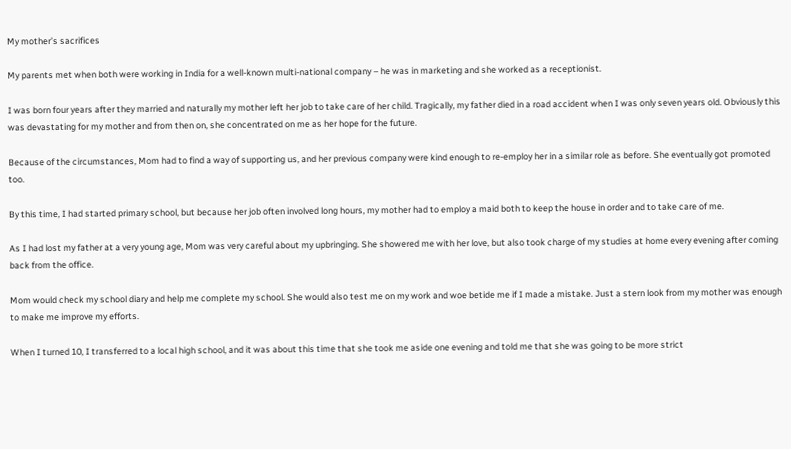My mother’s sacrifices

My parents met when both were working in India for a well-known multi-national company – he was in marketing and she worked as a receptionist.

I was born four years after they married and naturally my mother left her job to take care of her child. Tragically, my father died in a road accident when I was only seven years old. Obviously this was devastating for my mother and from then on, she concentrated on me as her hope for the future.

Because of the circumstances, Mom had to find a way of supporting us, and her previous company were kind enough to re-employ her in a similar role as before. She eventually got promoted too.

By this time, I had started primary school, but because her job often involved long hours, my mother had to employ a maid both to keep the house in order and to take care of me.

As I had lost my father at a very young age, Mom was very careful about my upbringing. She showered me with her love, but also took charge of my studies at home every evening after coming back from the office.

Mom would check my school diary and help me complete my school. She would also test me on my work and woe betide me if I made a mistake. Just a stern look from my mother was enough to make me improve my efforts.

When I turned 10, I transferred to a local high school, and it was about this time that she took me aside one evening and told me that she was going to be more strict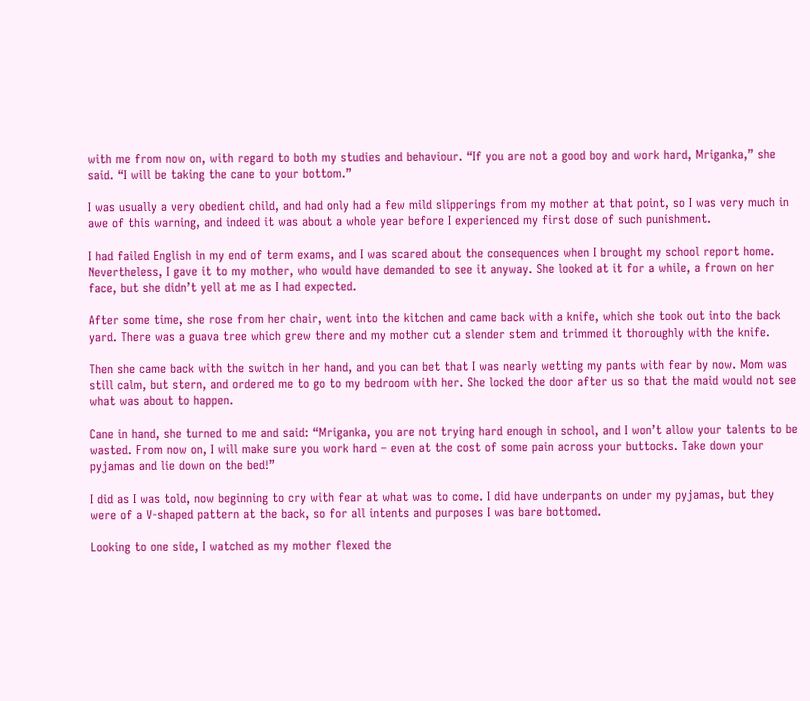with me from now on, with regard to both my studies and behaviour. “If you are not a good boy and work hard, Mriganka,” she said. “I will be taking the cane to your bottom.”

I was usually a very obedient child, and had only had a few mild slipperings from my mother at that point, so I was very much in awe of this warning, and indeed it was about a whole year before I experienced my first dose of such punishment.

I had failed English in my end of term exams, and I was scared about the consequences when I brought my school report home. Nevertheless, I gave it to my mother, who would have demanded to see it anyway. She looked at it for a while, a frown on her face, but she didn’t yell at me as I had expected.

After some time, she rose from her chair, went into the kitchen and came back with a knife, which she took out into the back yard. There was a guava tree which grew there and my mother cut a slender stem and trimmed it thoroughly with the knife.

Then she came back with the switch in her hand, and you can bet that I was nearly wetting my pants with fear by now. Mom was still calm, but stern, and ordered me to go to my bedroom with her. She locked the door after us so that the maid would not see what was about to happen.

Cane in hand, she turned to me and said: “Mriganka, you are not trying hard enough in school, and I won’t allow your talents to be wasted. From now on, I will make sure you work hard – even at the cost of some pain across your buttocks. Take down your pyjamas and lie down on the bed!”

I did as I was told, now beginning to cry with fear at what was to come. I did have underpants on under my pyjamas, but they were of a V-shaped pattern at the back, so for all intents and purposes I was bare bottomed.

Looking to one side, I watched as my mother flexed the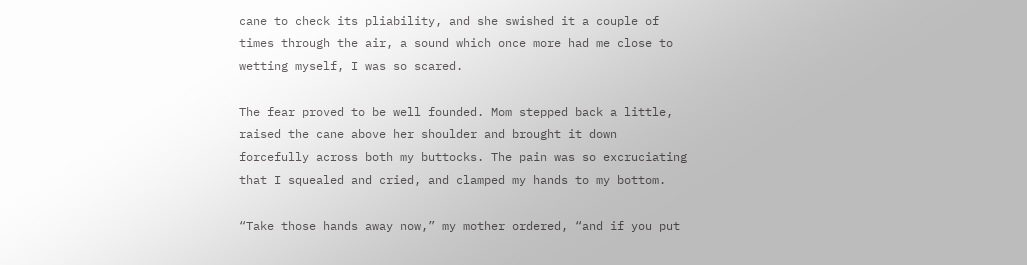cane to check its pliability, and she swished it a couple of times through the air, a sound which once more had me close to wetting myself, I was so scared.

The fear proved to be well founded. Mom stepped back a little, raised the cane above her shoulder and brought it down forcefully across both my buttocks. The pain was so excruciating that I squealed and cried, and clamped my hands to my bottom.

“Take those hands away now,” my mother ordered, “and if you put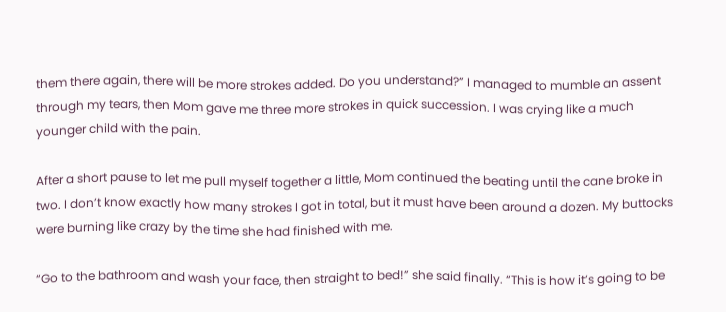them there again, there will be more strokes added. Do you understand?” I managed to mumble an assent through my tears, then Mom gave me three more strokes in quick succession. I was crying like a much younger child with the pain.

After a short pause to let me pull myself together a little, Mom continued the beating until the cane broke in two. I don’t know exactly how many strokes I got in total, but it must have been around a dozen. My buttocks were burning like crazy by the time she had finished with me.

“Go to the bathroom and wash your face, then straight to bed!” she said finally. “This is how it’s going to be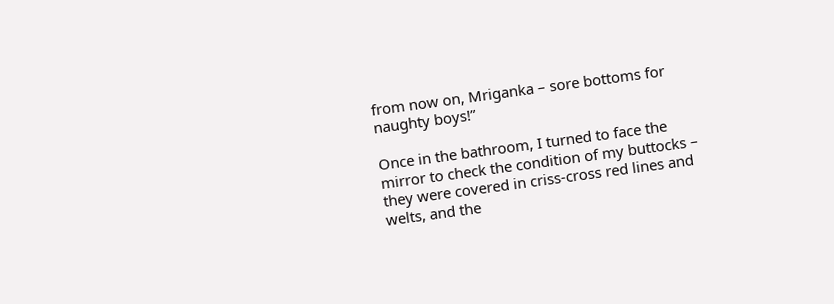from now on, Mriganka – sore bottoms for naughty boys!”

Once in the bathroom, I turned to face the mirror to check the condition of my buttocks – they were covered in criss-cross red lines and welts, and the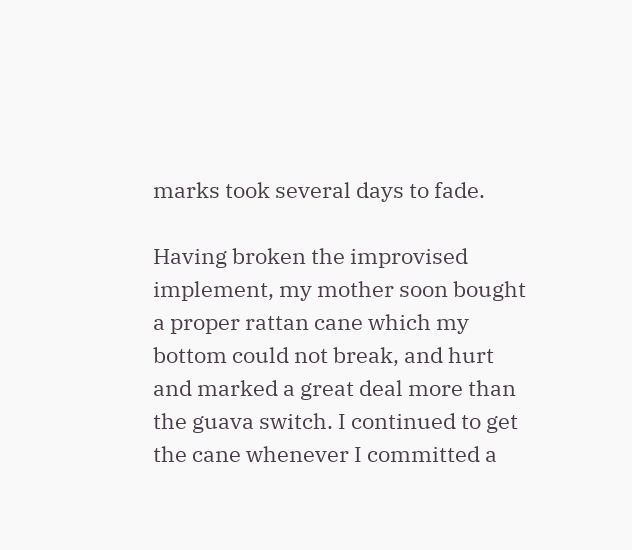marks took several days to fade.

Having broken the improvised implement, my mother soon bought a proper rattan cane which my bottom could not break, and hurt and marked a great deal more than the guava switch. I continued to get the cane whenever I committed a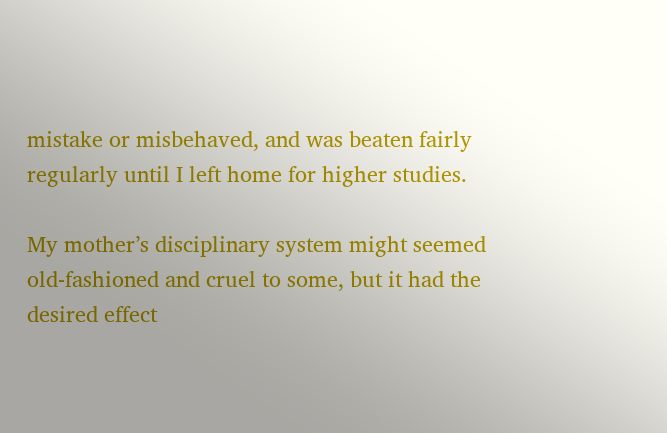mistake or misbehaved, and was beaten fairly regularly until I left home for higher studies.

My mother’s disciplinary system might seemed old-fashioned and cruel to some, but it had the desired effect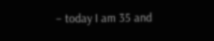– today I am 35 and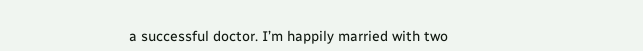a successful doctor. I’m happily married with two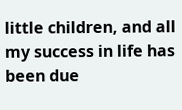little children, and all my success in life has been due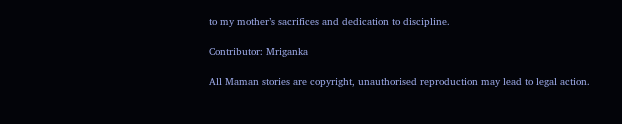to my mother’s sacrifices and dedication to discipline.

Contributor: Mriganka

All Maman stories are copyright, unauthorised reproduction may lead to legal action.